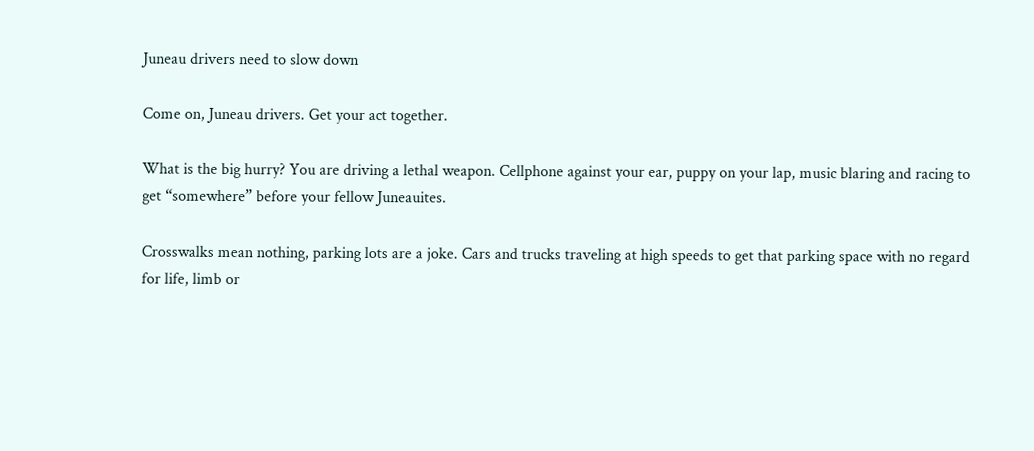Juneau drivers need to slow down

Come on, Juneau drivers. Get your act together.

What is the big hurry? You are driving a lethal weapon. Cellphone against your ear, puppy on your lap, music blaring and racing to get “somewhere” before your fellow Juneauites.

Crosswalks mean nothing, parking lots are a joke. Cars and trucks traveling at high speeds to get that parking space with no regard for life, limb or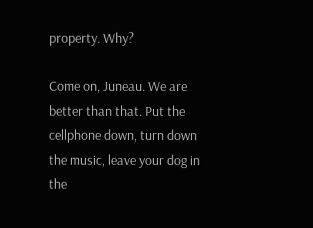property. Why?

Come on, Juneau. We are better than that. Put the cellphone down, turn down the music, leave your dog in the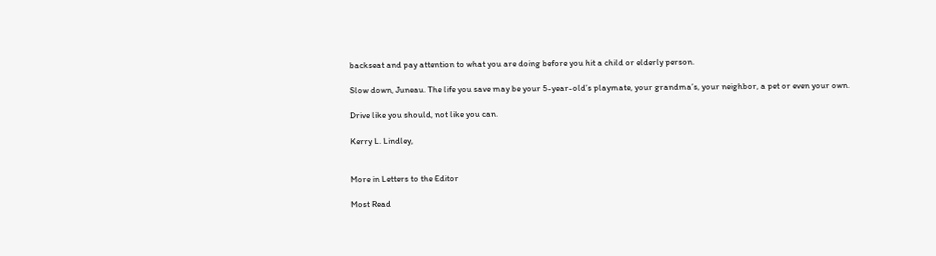backseat and pay attention to what you are doing before you hit a child or elderly person.

Slow down, Juneau. The life you save may be your 5-year-old’s playmate, your grandma’s, your neighbor, a pet or even your own.

Drive like you should, not like you can.

Kerry L. Lindley,


More in Letters to the Editor

Most Read